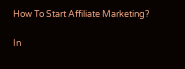How To Start Affiliate Marketing?

In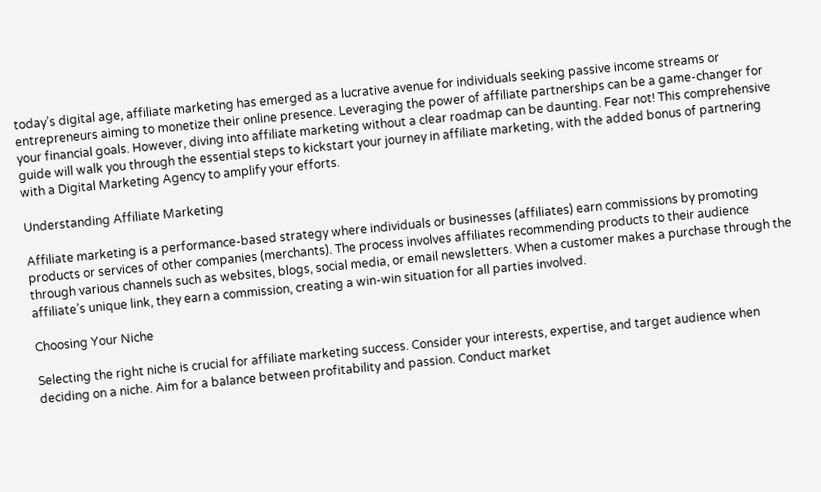today’s digital age, affiliate marketing has emerged as a lucrative avenue for individuals seeking passive income streams or entrepreneurs aiming to monetize their online presence. Leveraging the power of affiliate partnerships can be a game-changer for your financial goals. However, diving into affiliate marketing without a clear roadmap can be daunting. Fear not! This comprehensive guide will walk you through the essential steps to kickstart your journey in affiliate marketing, with the added bonus of partnering with a Digital Marketing Agency to amplify your efforts.

Understanding Affiliate Marketing

Affiliate marketing is a performance-based strategy where individuals or businesses (affiliates) earn commissions by promoting products or services of other companies (merchants). The process involves affiliates recommending products to their audience through various channels such as websites, blogs, social media, or email newsletters. When a customer makes a purchase through the affiliate’s unique link, they earn a commission, creating a win-win situation for all parties involved.

Choosing Your Niche

Selecting the right niche is crucial for affiliate marketing success. Consider your interests, expertise, and target audience when deciding on a niche. Aim for a balance between profitability and passion. Conduct market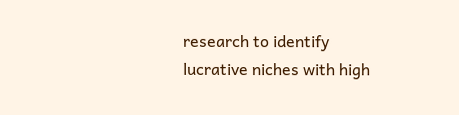research to identify lucrative niches with high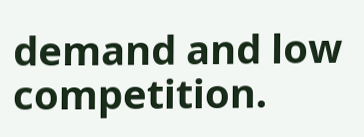demand and low competition.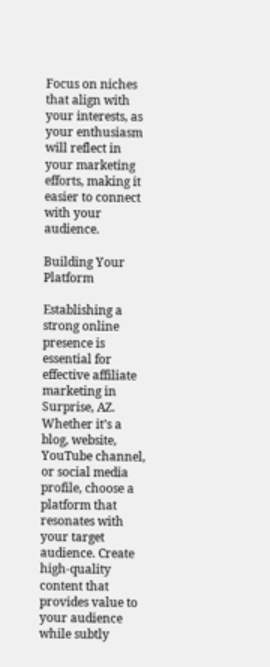Focus on niches that align with your interests, as your enthusiasm will reflect in your marketing efforts, making it easier to connect with your audience.

Building Your Platform

Establishing a strong online presence is essential for effective affiliate marketing in Surprise, AZ. Whether it’s a blog, website, YouTube channel, or social media profile, choose a platform that resonates with your target audience. Create high-quality content that provides value to your audience while subtly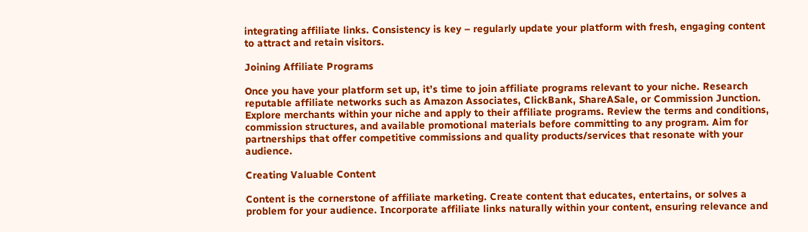integrating affiliate links. Consistency is key – regularly update your platform with fresh, engaging content to attract and retain visitors.

Joining Affiliate Programs

Once you have your platform set up, it’s time to join affiliate programs relevant to your niche. Research reputable affiliate networks such as Amazon Associates, ClickBank, ShareASale, or Commission Junction. Explore merchants within your niche and apply to their affiliate programs. Review the terms and conditions, commission structures, and available promotional materials before committing to any program. Aim for partnerships that offer competitive commissions and quality products/services that resonate with your audience.

Creating Valuable Content

Content is the cornerstone of affiliate marketing. Create content that educates, entertains, or solves a problem for your audience. Incorporate affiliate links naturally within your content, ensuring relevance and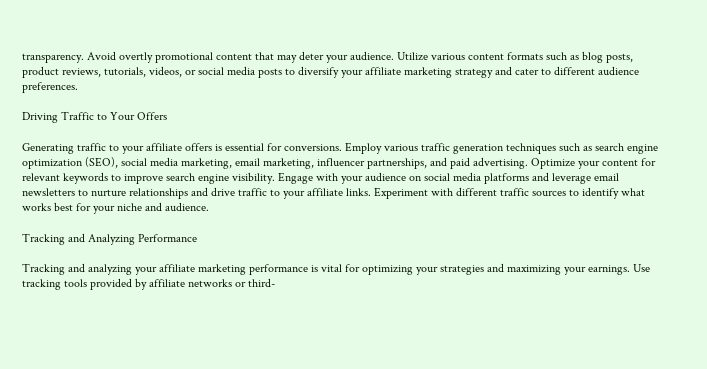transparency. Avoid overtly promotional content that may deter your audience. Utilize various content formats such as blog posts, product reviews, tutorials, videos, or social media posts to diversify your affiliate marketing strategy and cater to different audience preferences.

Driving Traffic to Your Offers

Generating traffic to your affiliate offers is essential for conversions. Employ various traffic generation techniques such as search engine optimization (SEO), social media marketing, email marketing, influencer partnerships, and paid advertising. Optimize your content for relevant keywords to improve search engine visibility. Engage with your audience on social media platforms and leverage email newsletters to nurture relationships and drive traffic to your affiliate links. Experiment with different traffic sources to identify what works best for your niche and audience.

Tracking and Analyzing Performance

Tracking and analyzing your affiliate marketing performance is vital for optimizing your strategies and maximizing your earnings. Use tracking tools provided by affiliate networks or third-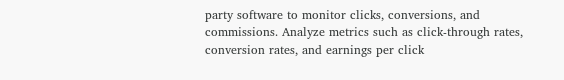party software to monitor clicks, conversions, and commissions. Analyze metrics such as click-through rates, conversion rates, and earnings per click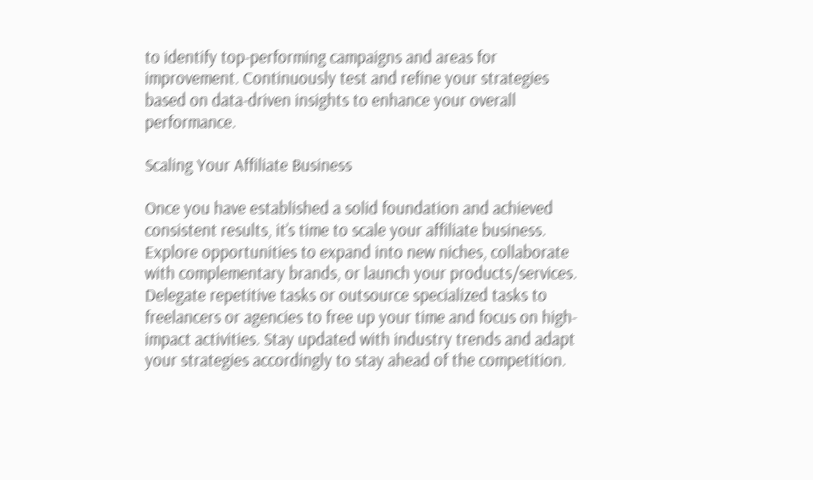to identify top-performing campaigns and areas for improvement. Continuously test and refine your strategies based on data-driven insights to enhance your overall performance.

Scaling Your Affiliate Business

Once you have established a solid foundation and achieved consistent results, it’s time to scale your affiliate business. Explore opportunities to expand into new niches, collaborate with complementary brands, or launch your products/services. Delegate repetitive tasks or outsource specialized tasks to freelancers or agencies to free up your time and focus on high-impact activities. Stay updated with industry trends and adapt your strategies accordingly to stay ahead of the competition.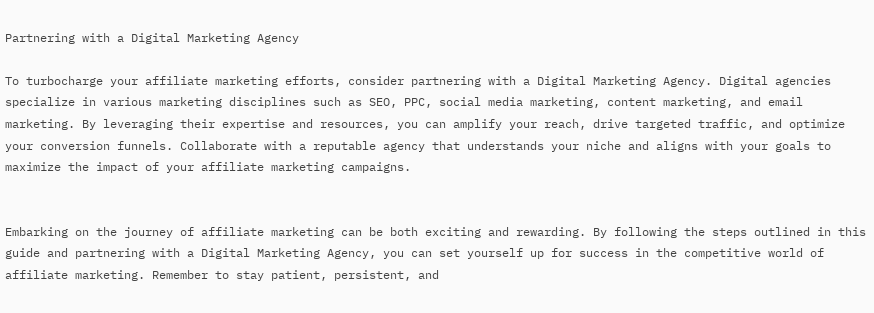Partnering with a Digital Marketing Agency

To turbocharge your affiliate marketing efforts, consider partnering with a Digital Marketing Agency. Digital agencies specialize in various marketing disciplines such as SEO, PPC, social media marketing, content marketing, and email marketing. By leveraging their expertise and resources, you can amplify your reach, drive targeted traffic, and optimize your conversion funnels. Collaborate with a reputable agency that understands your niche and aligns with your goals to maximize the impact of your affiliate marketing campaigns.


Embarking on the journey of affiliate marketing can be both exciting and rewarding. By following the steps outlined in this guide and partnering with a Digital Marketing Agency, you can set yourself up for success in the competitive world of affiliate marketing. Remember to stay patient, persistent, and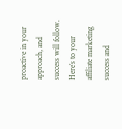proactive in your approach, and success will follow. Here’s to your affiliate marketing success and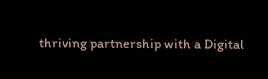thriving partnership with a Digital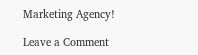Marketing Agency!

Leave a Comment